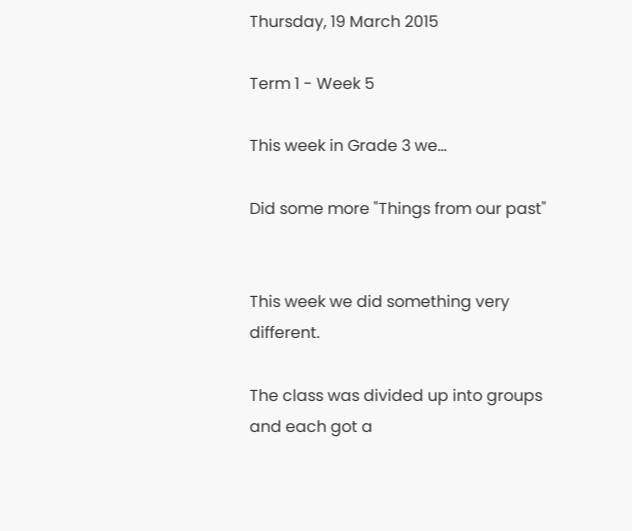Thursday, 19 March 2015

Term 1 - Week 5

This week in Grade 3 we...

Did some more "Things from our past"


This week we did something very different.

The class was divided up into groups and each got a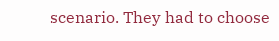scenario. They had to choose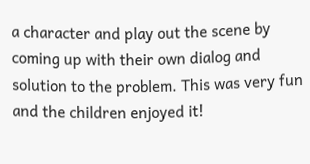a character and play out the scene by coming up with their own dialog and solution to the problem. This was very fun and the children enjoyed it!